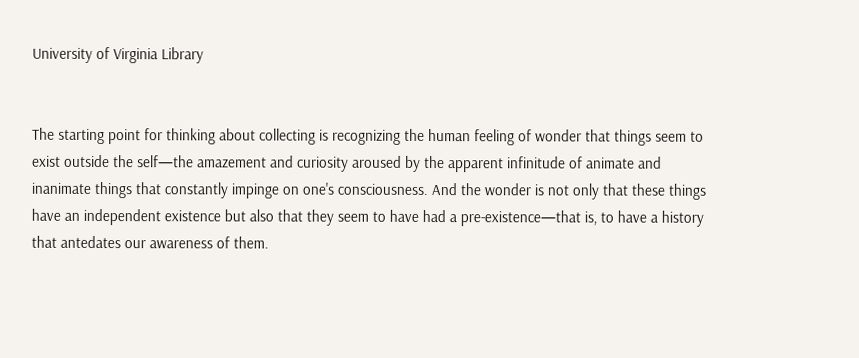University of Virginia Library


The starting point for thinking about collecting is recognizing the human feeling of wonder that things seem to exist outside the self—the amazement and curiosity aroused by the apparent infinitude of animate and inanimate things that constantly impinge on one's consciousness. And the wonder is not only that these things have an independent existence but also that they seem to have had a pre-existence—that is, to have a history that antedates our awareness of them.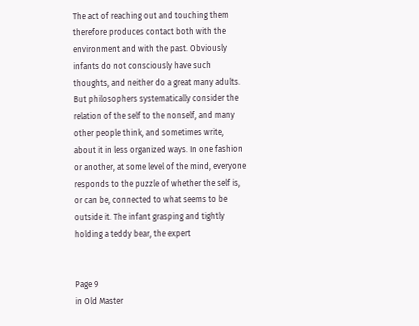The act of reaching out and touching them therefore produces contact both with the environment and with the past. Obviously infants do not consciously have such thoughts, and neither do a great many adults. But philosophers systematically consider the relation of the self to the nonself, and many other people think, and sometimes write, about it in less organized ways. In one fashion or another, at some level of the mind, everyone responds to the puzzle of whether the self is, or can be, connected to what seems to be outside it. The infant grasping and tightly holding a teddy bear, the expert


Page 9
in Old Master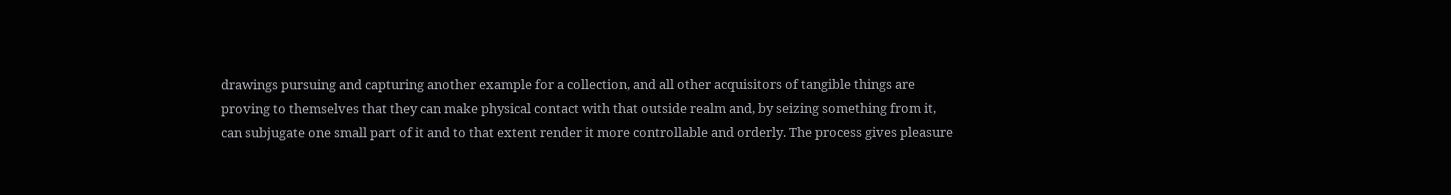drawings pursuing and capturing another example for a collection, and all other acquisitors of tangible things are proving to themselves that they can make physical contact with that outside realm and, by seizing something from it, can subjugate one small part of it and to that extent render it more controllable and orderly. The process gives pleasure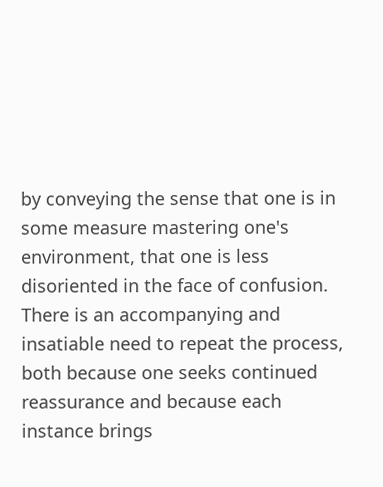by conveying the sense that one is in some measure mastering one's environment, that one is less disoriented in the face of confusion. There is an accompanying and insatiable need to repeat the process, both because one seeks continued reassurance and because each instance brings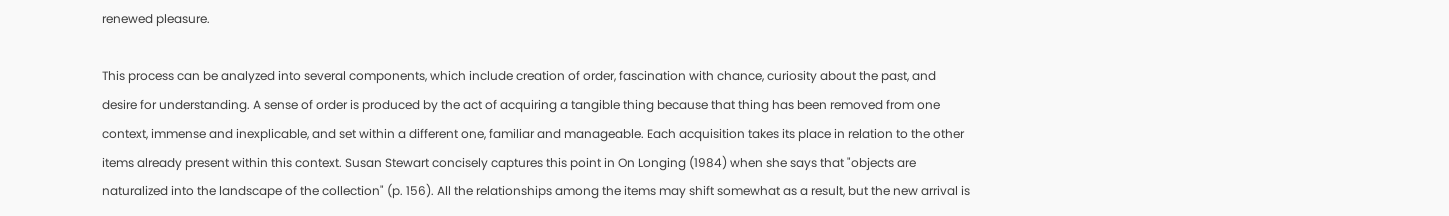renewed pleasure.

This process can be analyzed into several components, which include creation of order, fascination with chance, curiosity about the past, and desire for understanding. A sense of order is produced by the act of acquiring a tangible thing because that thing has been removed from one context, immense and inexplicable, and set within a different one, familiar and manageable. Each acquisition takes its place in relation to the other items already present within this context. Susan Stewart concisely captures this point in On Longing (1984) when she says that "objects are naturalized into the landscape of the collection" (p. 156). All the relationships among the items may shift somewhat as a result, but the new arrival is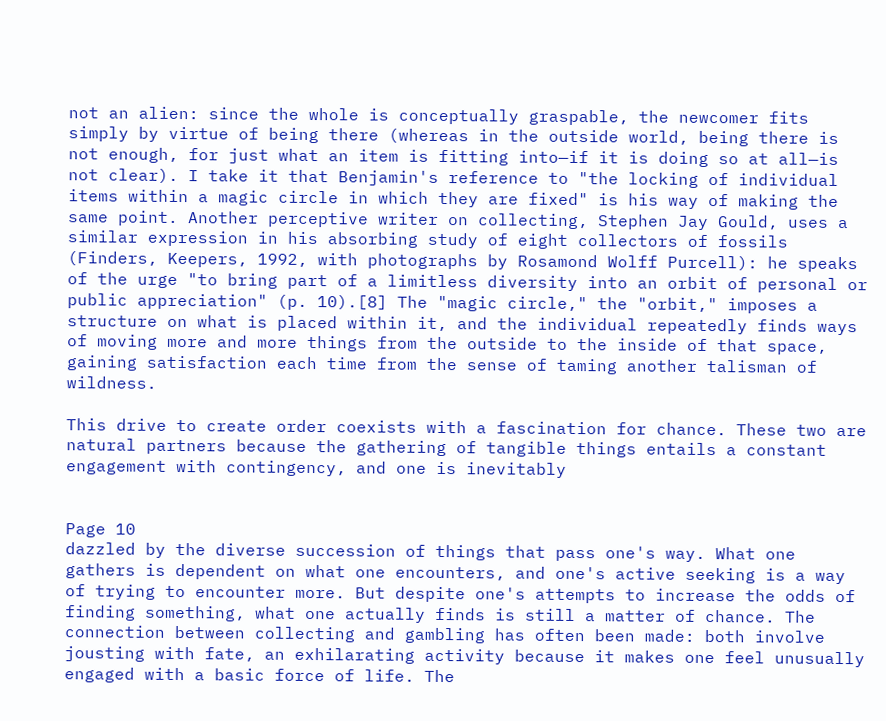not an alien: since the whole is conceptually graspable, the newcomer fits simply by virtue of being there (whereas in the outside world, being there is not enough, for just what an item is fitting into—if it is doing so at all—is not clear). I take it that Benjamin's reference to "the locking of individual items within a magic circle in which they are fixed" is his way of making the same point. Another perceptive writer on collecting, Stephen Jay Gould, uses a similar expression in his absorbing study of eight collectors of fossils (Finders, Keepers, 1992, with photographs by Rosamond Wolff Purcell): he speaks of the urge "to bring part of a limitless diversity into an orbit of personal or public appreciation" (p. 10).[8] The "magic circle," the "orbit," imposes a structure on what is placed within it, and the individual repeatedly finds ways of moving more and more things from the outside to the inside of that space, gaining satisfaction each time from the sense of taming another talisman of wildness.

This drive to create order coexists with a fascination for chance. These two are natural partners because the gathering of tangible things entails a constant engagement with contingency, and one is inevitably


Page 10
dazzled by the diverse succession of things that pass one's way. What one gathers is dependent on what one encounters, and one's active seeking is a way of trying to encounter more. But despite one's attempts to increase the odds of finding something, what one actually finds is still a matter of chance. The connection between collecting and gambling has often been made: both involve jousting with fate, an exhilarating activity because it makes one feel unusually engaged with a basic force of life. The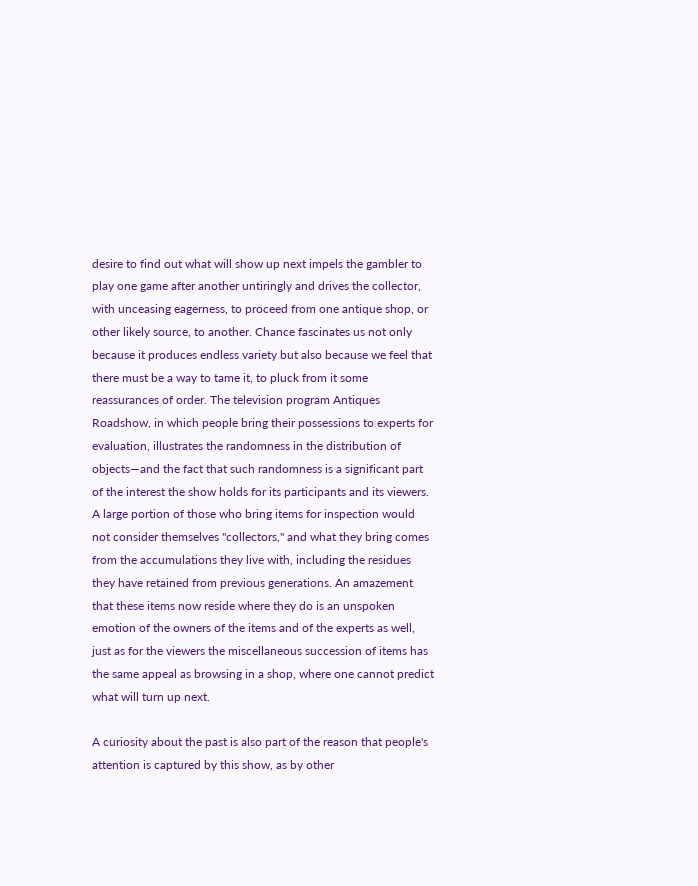desire to find out what will show up next impels the gambler to play one game after another untiringly and drives the collector, with unceasing eagerness, to proceed from one antique shop, or other likely source, to another. Chance fascinates us not only because it produces endless variety but also because we feel that there must be a way to tame it, to pluck from it some reassurances of order. The television program Antiques Roadshow, in which people bring their possessions to experts for evaluation, illustrates the randomness in the distribution of objects—and the fact that such randomness is a significant part of the interest the show holds for its participants and its viewers. A large portion of those who bring items for inspection would not consider themselves "collectors," and what they bring comes from the accumulations they live with, including the residues they have retained from previous generations. An amazement that these items now reside where they do is an unspoken emotion of the owners of the items and of the experts as well, just as for the viewers the miscellaneous succession of items has the same appeal as browsing in a shop, where one cannot predict what will turn up next.

A curiosity about the past is also part of the reason that people's attention is captured by this show, as by other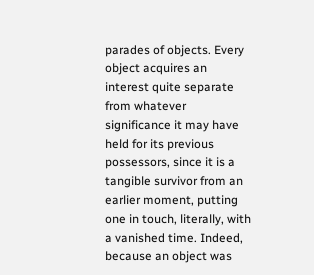parades of objects. Every object acquires an interest quite separate from whatever significance it may have held for its previous possessors, since it is a tangible survivor from an earlier moment, putting one in touch, literally, with a vanished time. Indeed, because an object was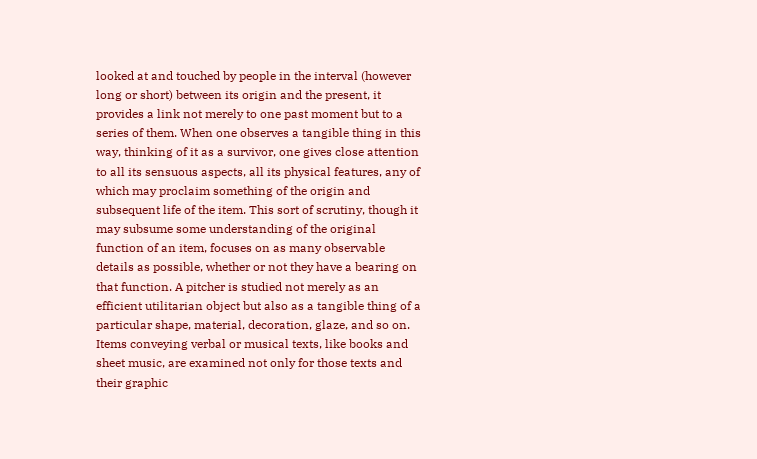looked at and touched by people in the interval (however long or short) between its origin and the present, it provides a link not merely to one past moment but to a series of them. When one observes a tangible thing in this way, thinking of it as a survivor, one gives close attention to all its sensuous aspects, all its physical features, any of which may proclaim something of the origin and subsequent life of the item. This sort of scrutiny, though it may subsume some understanding of the original function of an item, focuses on as many observable details as possible, whether or not they have a bearing on that function. A pitcher is studied not merely as an efficient utilitarian object but also as a tangible thing of a particular shape, material, decoration, glaze, and so on. Items conveying verbal or musical texts, like books and sheet music, are examined not only for those texts and their graphic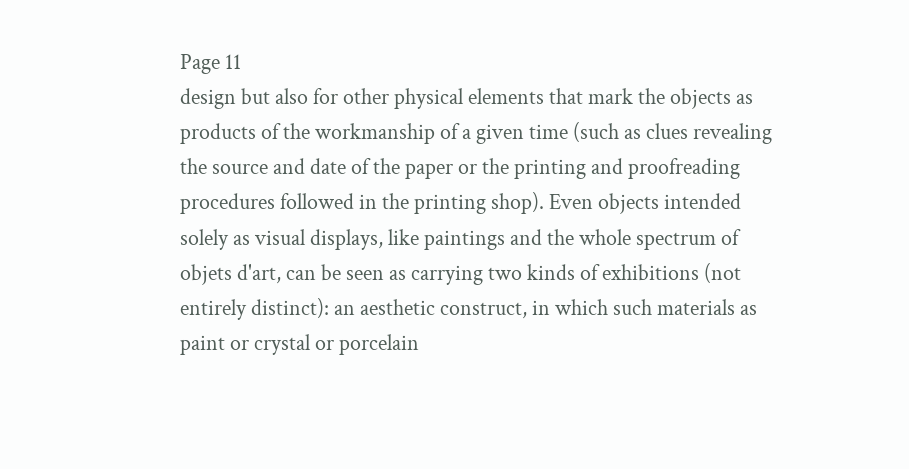Page 11
design but also for other physical elements that mark the objects as products of the workmanship of a given time (such as clues revealing the source and date of the paper or the printing and proofreading procedures followed in the printing shop). Even objects intended solely as visual displays, like paintings and the whole spectrum of objets d'art, can be seen as carrying two kinds of exhibitions (not entirely distinct): an aesthetic construct, in which such materials as paint or crystal or porcelain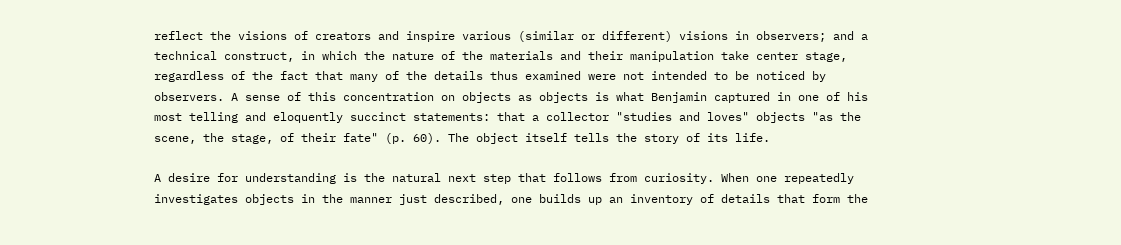reflect the visions of creators and inspire various (similar or different) visions in observers; and a technical construct, in which the nature of the materials and their manipulation take center stage, regardless of the fact that many of the details thus examined were not intended to be noticed by observers. A sense of this concentration on objects as objects is what Benjamin captured in one of his most telling and eloquently succinct statements: that a collector "studies and loves" objects "as the scene, the stage, of their fate" (p. 60). The object itself tells the story of its life.

A desire for understanding is the natural next step that follows from curiosity. When one repeatedly investigates objects in the manner just described, one builds up an inventory of details that form the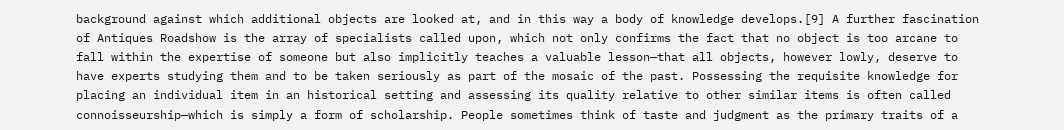background against which additional objects are looked at, and in this way a body of knowledge develops.[9] A further fascination of Antiques Roadshow is the array of specialists called upon, which not only confirms the fact that no object is too arcane to fall within the expertise of someone but also implicitly teaches a valuable lesson—that all objects, however lowly, deserve to have experts studying them and to be taken seriously as part of the mosaic of the past. Possessing the requisite knowledge for placing an individual item in an historical setting and assessing its quality relative to other similar items is often called connoisseurship—which is simply a form of scholarship. People sometimes think of taste and judgment as the primary traits of a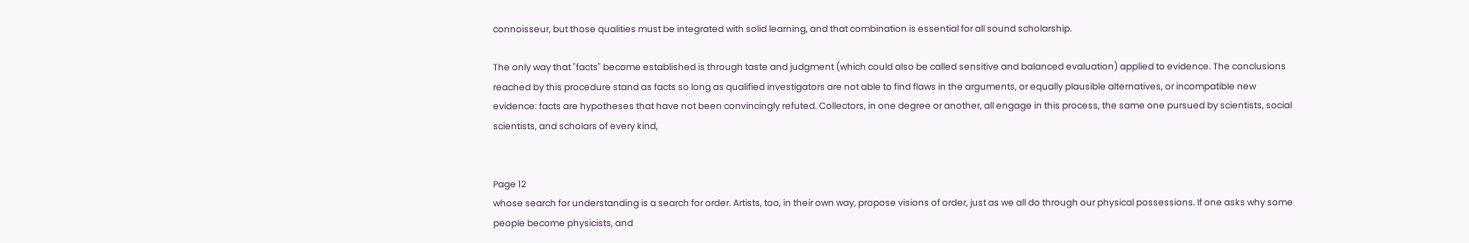connoisseur, but those qualities must be integrated with solid learning, and that combination is essential for all sound scholarship.

The only way that "facts" become established is through taste and judgment (which could also be called sensitive and balanced evaluation) applied to evidence. The conclusions reached by this procedure stand as facts so long as qualified investigators are not able to find flaws in the arguments, or equally plausible alternatives, or incompatible new evidence: facts are hypotheses that have not been convincingly refuted. Collectors, in one degree or another, all engage in this process, the same one pursued by scientists, social scientists, and scholars of every kind,


Page 12
whose search for understanding is a search for order. Artists, too, in their own way, propose visions of order, just as we all do through our physical possessions. If one asks why some people become physicists, and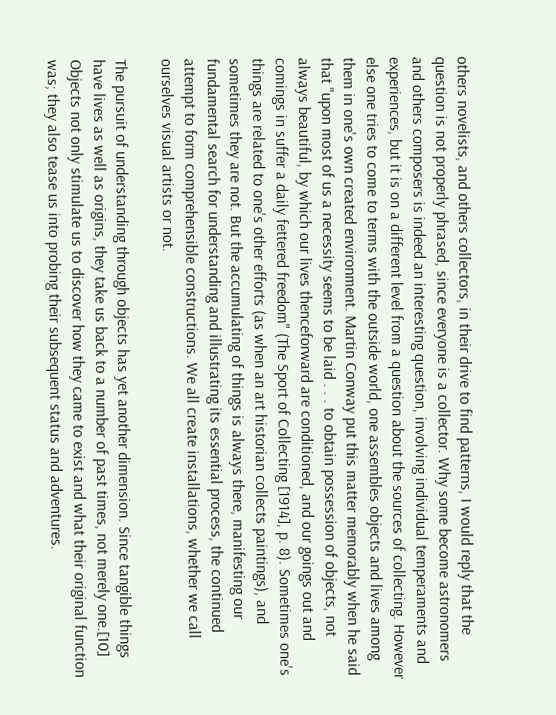others novelists, and others collectors, in their drive to find patterns, I would reply that the question is not properly phrased, since everyone is a collector. Why some become astronomers and others composers is indeed an interesting question, involving individual temperaments and experiences, but it is on a different level from a question about the sources of collecting. However else one tries to come to terms with the outside world, one assembles objects and lives among them in one's own created environment. Martin Conway put this matter memorably when he said that "upon most of us a necessity seems to be laid . . . to obtain possession of objects, not always beautiful, by which our lives thenceforward are conditioned, and our goings out and comings in suffer a daily fettered freedom" (The Sport of Collecting [1914], p. 8). Sometimes one's things are related to one's other efforts (as when an art historian collects paintings), and sometimes they are not. But the accumulating of things is always there, manifesting our fundamental search for understanding and illustrating its essential process, the continued attempt to form comprehensible constructions. We all create installations, whether we call ourselves visual artists or not.

The pursuit of understanding through objects has yet another dimension. Since tangible things have lives as well as origins, they take us back to a number of past times, not merely one.[10] Objects not only stimulate us to discover how they came to exist and what their original function was; they also tease us into probing their subsequent status and adventures.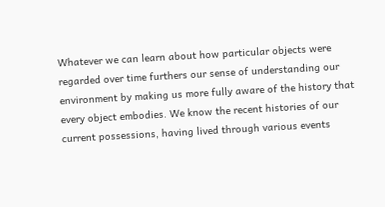Whatever we can learn about how particular objects were regarded over time furthers our sense of understanding our environment by making us more fully aware of the history that every object embodies. We know the recent histories of our current possessions, having lived through various events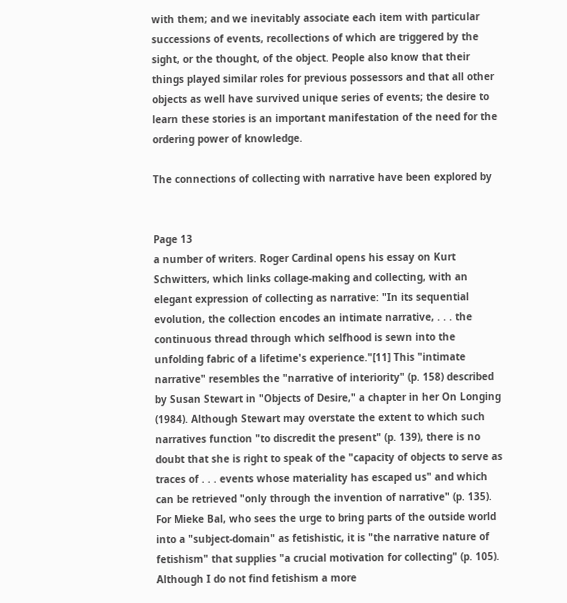with them; and we inevitably associate each item with particular successions of events, recollections of which are triggered by the sight, or the thought, of the object. People also know that their things played similar roles for previous possessors and that all other objects as well have survived unique series of events; the desire to learn these stories is an important manifestation of the need for the ordering power of knowledge.

The connections of collecting with narrative have been explored by


Page 13
a number of writers. Roger Cardinal opens his essay on Kurt Schwitters, which links collage-making and collecting, with an elegant expression of collecting as narrative: "In its sequential evolution, the collection encodes an intimate narrative, . . . the continuous thread through which selfhood is sewn into the unfolding fabric of a lifetime's experience."[11] This "intimate narrative" resembles the "narrative of interiority" (p. 158) described by Susan Stewart in "Objects of Desire," a chapter in her On Longing (1984). Although Stewart may overstate the extent to which such narratives function "to discredit the present" (p. 139), there is no doubt that she is right to speak of the "capacity of objects to serve as traces of . . . events whose materiality has escaped us" and which can be retrieved "only through the invention of narrative" (p. 135). For Mieke Bal, who sees the urge to bring parts of the outside world into a "subject-domain" as fetishistic, it is "the narrative nature of fetishism" that supplies "a crucial motivation for collecting" (p. 105). Although I do not find fetishism a more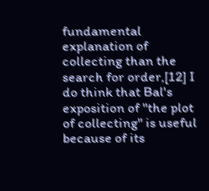fundamental explanation of collecting than the search for order,[12] I do think that Bal's exposition of "the plot of collecting" is useful because of its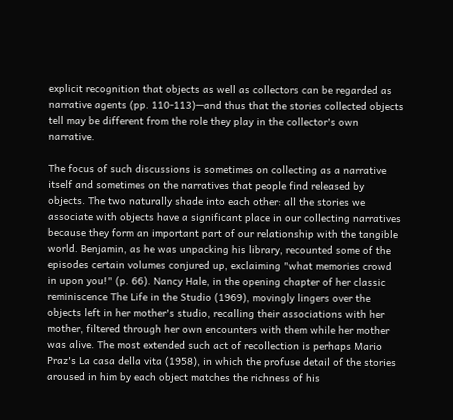explicit recognition that objects as well as collectors can be regarded as narrative agents (pp. 110-113)—and thus that the stories collected objects tell may be different from the role they play in the collector's own narrative.

The focus of such discussions is sometimes on collecting as a narrative itself and sometimes on the narratives that people find released by objects. The two naturally shade into each other: all the stories we associate with objects have a significant place in our collecting narratives because they form an important part of our relationship with the tangible world. Benjamin, as he was unpacking his library, recounted some of the episodes certain volumes conjured up, exclaiming "what memories crowd in upon you!" (p. 66). Nancy Hale, in the opening chapter of her classic reminiscence The Life in the Studio (1969), movingly lingers over the objects left in her mother's studio, recalling their associations with her mother, filtered through her own encounters with them while her mother was alive. The most extended such act of recollection is perhaps Mario Praz's La casa della vita (1958), in which the profuse detail of the stories aroused in him by each object matches the richness of his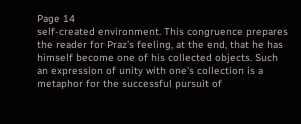Page 14
self-created environment. This congruence prepares the reader for Praz's feeling, at the end, that he has himself become one of his collected objects. Such an expression of unity with one's collection is a metaphor for the successful pursuit of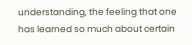understanding, the feeling that one has learned so much about certain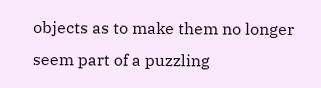objects as to make them no longer seem part of a puzzling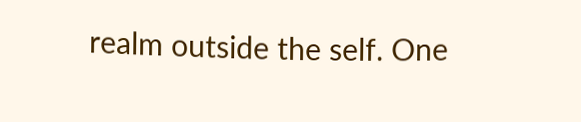realm outside the self. One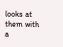looks at them with a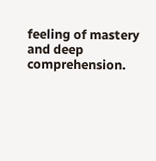feeling of mastery and deep comprehension.